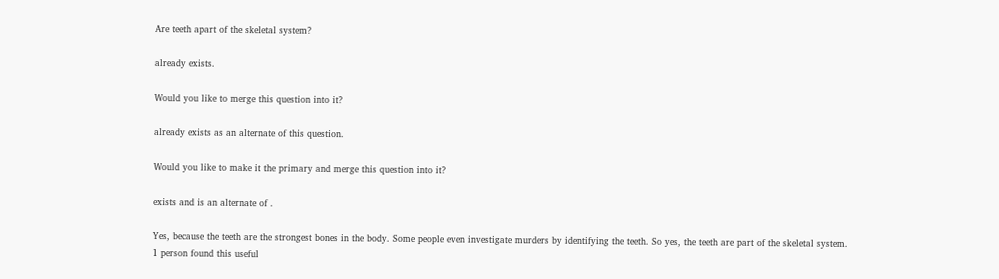Are teeth apart of the skeletal system?

already exists.

Would you like to merge this question into it?

already exists as an alternate of this question.

Would you like to make it the primary and merge this question into it?

exists and is an alternate of .

Yes, because the teeth are the strongest bones in the body. Some people even investigate murders by identifying the teeth. So yes, the teeth are part of the skeletal system.
1 person found this useful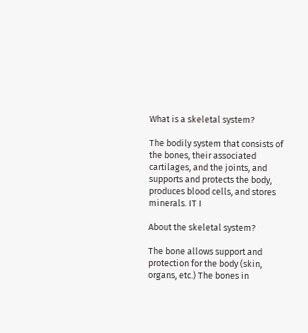What is a skeletal system?

The bodily system that consists of the bones, their associated cartilages, and the joints, and supports and protects the body, produces blood cells, and stores minerals. IT I

About the skeletal system?

The bone allows support and protection for the body (skin, organs, etc.) The bones in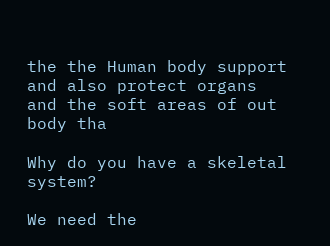the the Human body support and also protect organs and the soft areas of out body tha

Why do you have a skeletal system?

We need the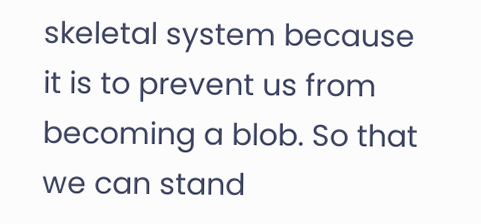skeletal system because it is to prevent us from becoming a blob. So that we can stand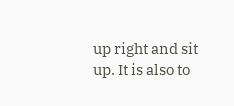up right and sit up. It is also to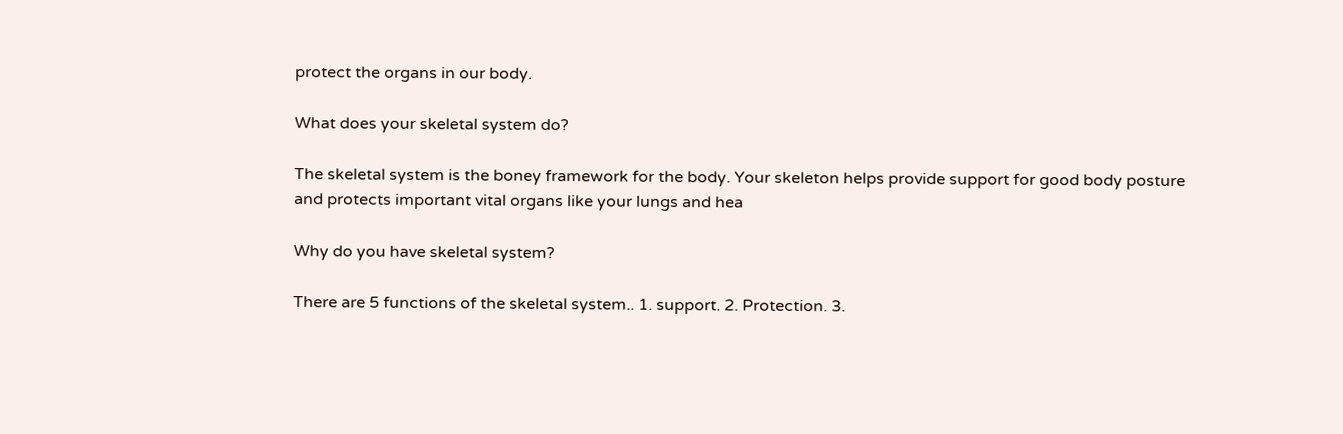protect the organs in our body.

What does your skeletal system do?

The skeletal system is the boney framework for the body. Your skeleton helps provide support for good body posture and protects important vital organs like your lungs and hea

Why do you have skeletal system?

There are 5 functions of the skeletal system.. 1. support. 2. Protection. 3.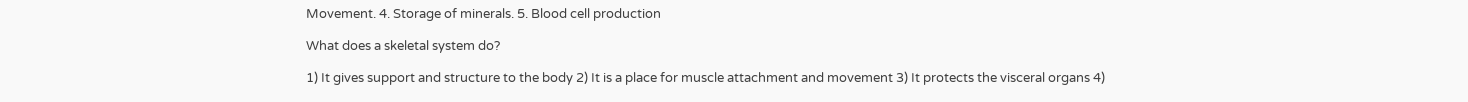Movement. 4. Storage of minerals. 5. Blood cell production

What does a skeletal system do?

1) It gives support and structure to the body 2) It is a place for muscle attachment and movement 3) It protects the visceral organs 4)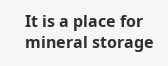It is a place for mineral storage